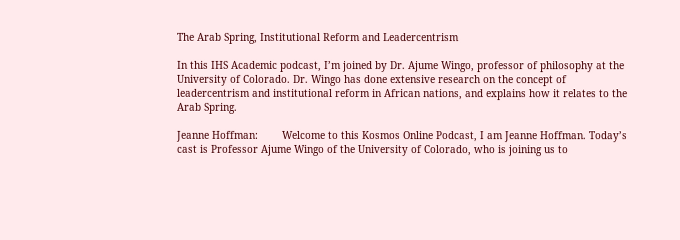The Arab Spring, Institutional Reform and Leadercentrism

In this IHS Academic podcast, I’m joined by Dr. Ajume Wingo, professor of philosophy at the University of Colorado. Dr. Wingo has done extensive research on the concept of leadercentrism and institutional reform in African nations, and explains how it relates to the Arab Spring.

Jeanne Hoffman:        Welcome to this Kosmos Online Podcast, I am Jeanne Hoffman. Today’s cast is Professor Ajume Wingo of the University of Colorado, who is joining us to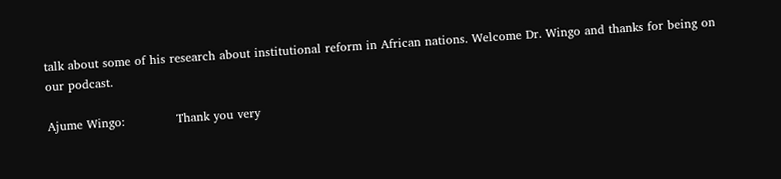talk about some of his research about institutional reform in African nations. Welcome Dr. Wingo and thanks for being on our podcast.

Ajume Wingo:             Thank you very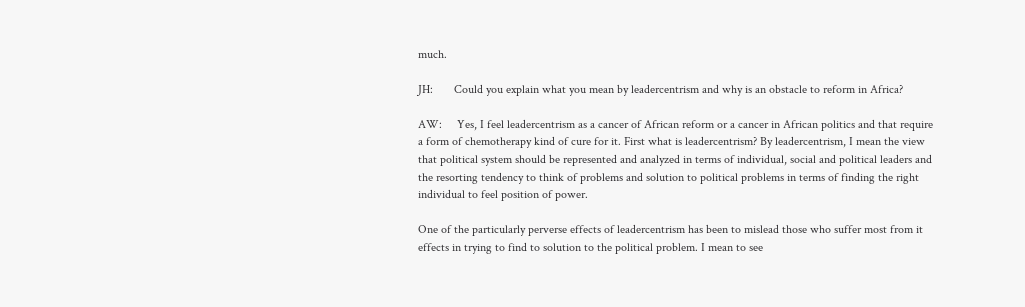much.

JH:       Could you explain what you mean by leadercentrism and why is an obstacle to reform in Africa?

AW:     Yes, I feel leadercentrism as a cancer of African reform or a cancer in African politics and that require a form of chemotherapy kind of cure for it. First what is leadercentrism? By leadercentrism, I mean the view that political system should be represented and analyzed in terms of individual, social and political leaders and the resorting tendency to think of problems and solution to political problems in terms of finding the right individual to feel position of power.

One of the particularly perverse effects of leadercentrism has been to mislead those who suffer most from it effects in trying to find to solution to the political problem. I mean to see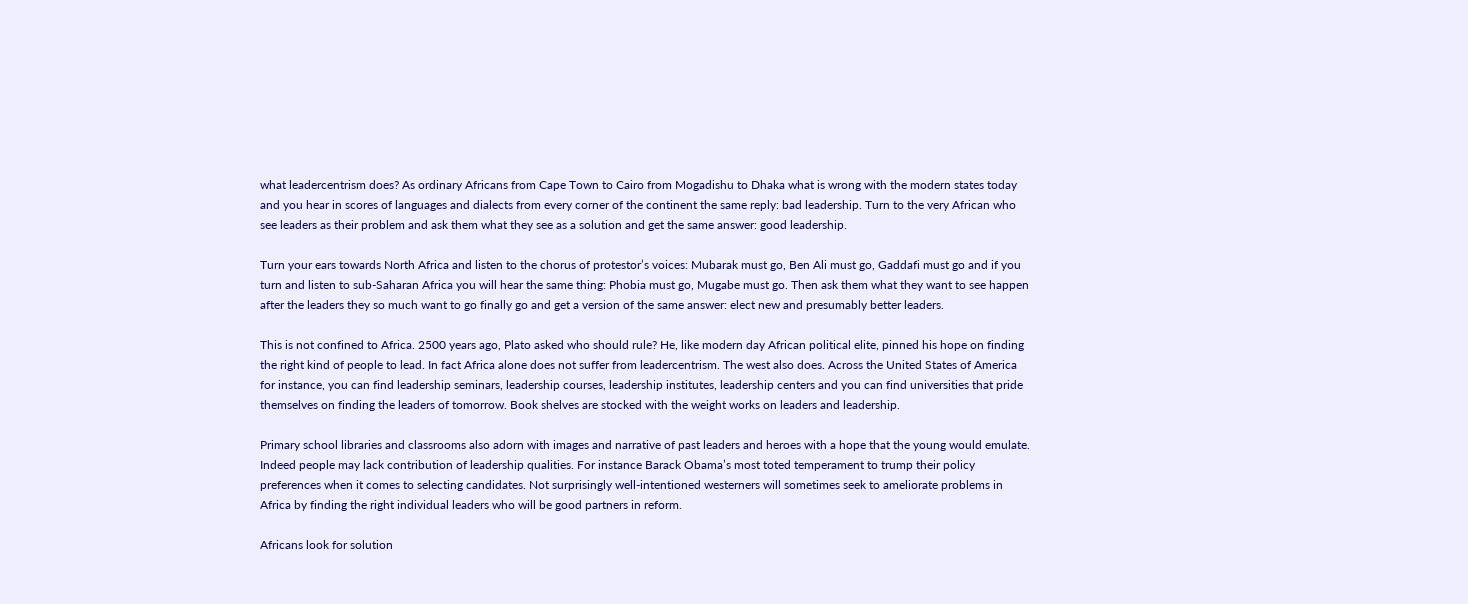what leadercentrism does? As ordinary Africans from Cape Town to Cairo from Mogadishu to Dhaka what is wrong with the modern states today and you hear in scores of languages and dialects from every corner of the continent the same reply: bad leadership. Turn to the very African who see leaders as their problem and ask them what they see as a solution and get the same answer: good leadership.

Turn your ears towards North Africa and listen to the chorus of protestor’s voices: Mubarak must go, Ben Ali must go, Gaddafi must go and if you turn and listen to sub-Saharan Africa you will hear the same thing: Phobia must go, Mugabe must go. Then ask them what they want to see happen after the leaders they so much want to go finally go and get a version of the same answer: elect new and presumably better leaders.

This is not confined to Africa. 2500 years ago, Plato asked who should rule? He, like modern day African political elite, pinned his hope on finding the right kind of people to lead. In fact Africa alone does not suffer from leadercentrism. The west also does. Across the United States of America for instance, you can find leadership seminars, leadership courses, leadership institutes, leadership centers and you can find universities that pride themselves on finding the leaders of tomorrow. Book shelves are stocked with the weight works on leaders and leadership.

Primary school libraries and classrooms also adorn with images and narrative of past leaders and heroes with a hope that the young would emulate. Indeed people may lack contribution of leadership qualities. For instance Barack Obama’s most toted temperament to trump their policy preferences when it comes to selecting candidates. Not surprisingly well-intentioned westerners will sometimes seek to ameliorate problems in Africa by finding the right individual leaders who will be good partners in reform.

Africans look for solution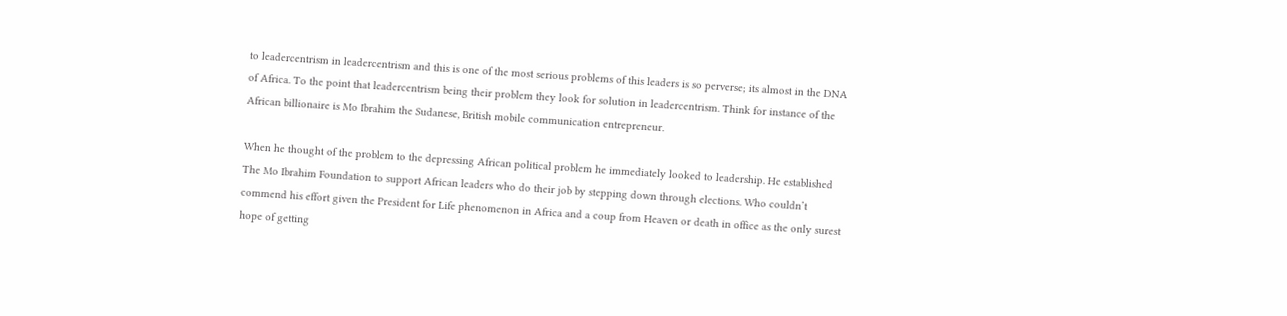to leadercentrism in leadercentrism and this is one of the most serious problems of this leaders is so perverse; its almost in the DNA of Africa. To the point that leadercentrism being their problem they look for solution in leadercentrism. Think for instance of the African billionaire is Mo Ibrahim the Sudanese, British mobile communication entrepreneur.

When he thought of the problem to the depressing African political problem he immediately looked to leadership. He established The Mo Ibrahim Foundation to support African leaders who do their job by stepping down through elections. Who couldn’t commend his effort given the President for Life phenomenon in Africa and a coup from Heaven or death in office as the only surest hope of getting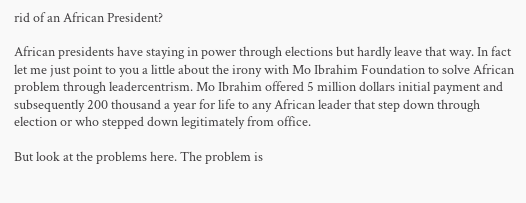rid of an African President?

African presidents have staying in power through elections but hardly leave that way. In fact let me just point to you a little about the irony with Mo Ibrahim Foundation to solve African problem through leadercentrism. Mo Ibrahim offered 5 million dollars initial payment and subsequently 200 thousand a year for life to any African leader that step down through election or who stepped down legitimately from office.

But look at the problems here. The problem is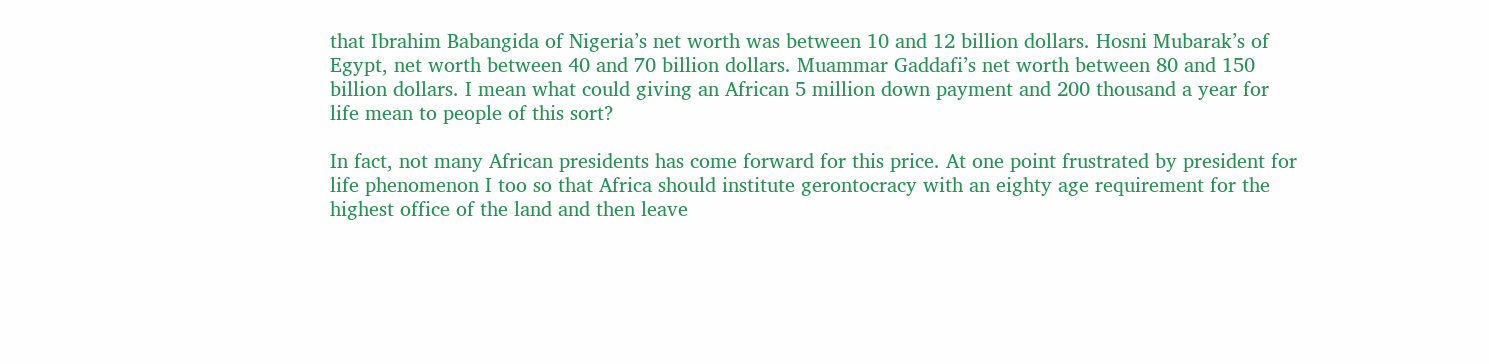that Ibrahim Babangida of Nigeria’s net worth was between 10 and 12 billion dollars. Hosni Mubarak’s of Egypt, net worth between 40 and 70 billion dollars. Muammar Gaddafi’s net worth between 80 and 150 billion dollars. I mean what could giving an African 5 million down payment and 200 thousand a year for life mean to people of this sort?

In fact, not many African presidents has come forward for this price. At one point frustrated by president for life phenomenon I too so that Africa should institute gerontocracy with an eighty age requirement for the highest office of the land and then leave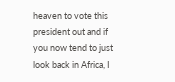heaven to vote this president out and if you now tend to just look back in Africa, I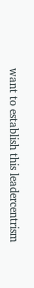want to establish this leadercentrism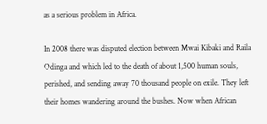as a serious problem in Africa.

In 2008 there was disputed election between Mwai Kibaki and Raila Odinga and which led to the death of about 1,500 human souls, perished, and sending away 70 thousand people on exile. They left their homes wandering around the bushes. Now when African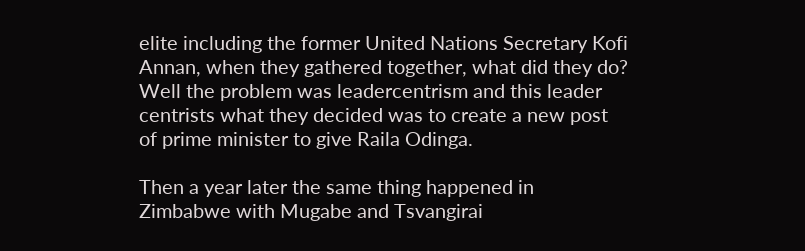elite including the former United Nations Secretary Kofi Annan, when they gathered together, what did they do? Well the problem was leadercentrism and this leader centrists what they decided was to create a new post of prime minister to give Raila Odinga.

Then a year later the same thing happened in Zimbabwe with Mugabe and Tsvangirai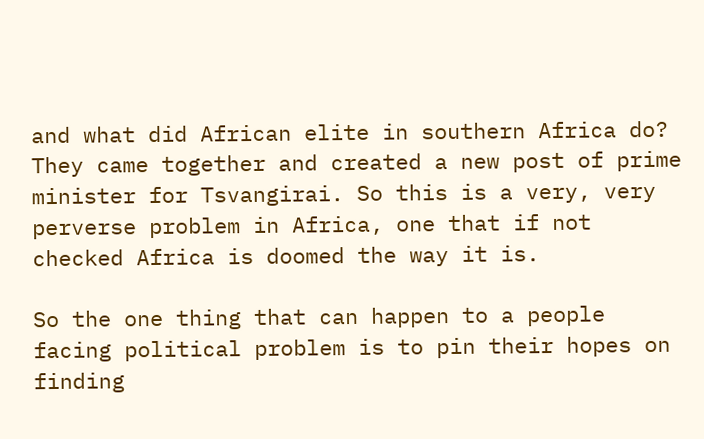and what did African elite in southern Africa do? They came together and created a new post of prime minister for Tsvangirai. So this is a very, very perverse problem in Africa, one that if not checked Africa is doomed the way it is.

So the one thing that can happen to a people facing political problem is to pin their hopes on finding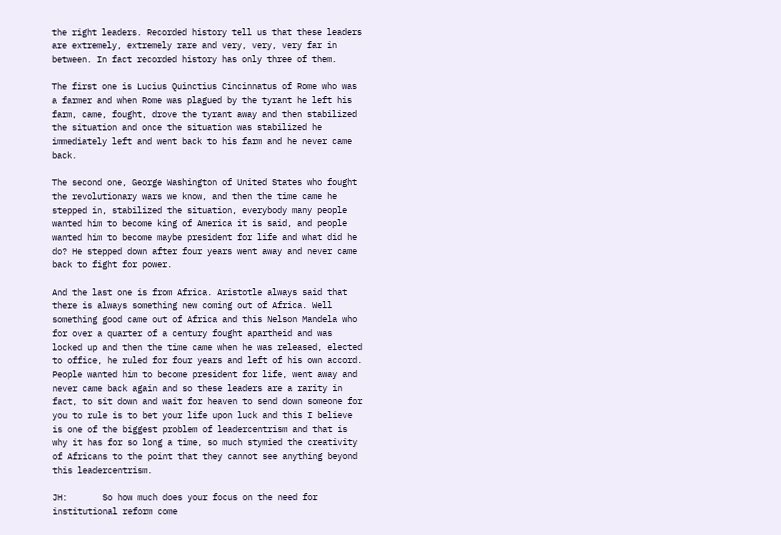the right leaders. Recorded history tell us that these leaders are extremely, extremely rare and very, very, very far in between. In fact recorded history has only three of them.

The first one is Lucius Quinctius Cincinnatus of Rome who was a farmer and when Rome was plagued by the tyrant he left his farm, came, fought, drove the tyrant away and then stabilized the situation and once the situation was stabilized he immediately left and went back to his farm and he never came back.

The second one, George Washington of United States who fought the revolutionary wars we know, and then the time came he stepped in, stabilized the situation, everybody many people wanted him to become king of America it is said, and people wanted him to become maybe president for life and what did he do? He stepped down after four years went away and never came back to fight for power.

And the last one is from Africa. Aristotle always said that there is always something new coming out of Africa. Well something good came out of Africa and this Nelson Mandela who for over a quarter of a century fought apartheid and was locked up and then the time came when he was released, elected to office, he ruled for four years and left of his own accord. People wanted him to become president for life, went away and never came back again and so these leaders are a rarity in fact, to sit down and wait for heaven to send down someone for you to rule is to bet your life upon luck and this I believe is one of the biggest problem of leadercentrism and that is why it has for so long a time, so much stymied the creativity of Africans to the point that they cannot see anything beyond this leadercentrism.

JH:       So how much does your focus on the need for institutional reform come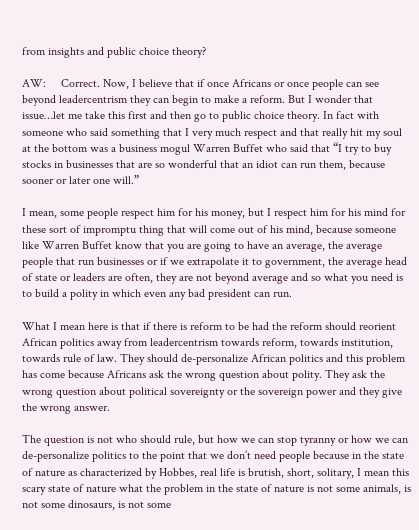from insights and public choice theory?

AW:     Correct. Now, I believe that if once Africans or once people can see beyond leadercentrism they can begin to make a reform. But I wonder that issue…let me take this first and then go to public choice theory. In fact with someone who said something that I very much respect and that really hit my soul at the bottom was a business mogul Warren Buffet who said that “I try to buy stocks in businesses that are so wonderful that an idiot can run them, because sooner or later one will.”

I mean, some people respect him for his money, but I respect him for his mind for these sort of impromptu thing that will come out of his mind, because someone like Warren Buffet know that you are going to have an average, the average people that run businesses or if we extrapolate it to government, the average head of state or leaders are often, they are not beyond average and so what you need is to build a polity in which even any bad president can run.

What I mean here is that if there is reform to be had the reform should reorient African politics away from leadercentrism towards reform, towards institution, towards rule of law. They should de-personalize African politics and this problem has come because Africans ask the wrong question about polity. They ask the wrong question about political sovereignty or the sovereign power and they give the wrong answer.

The question is not who should rule, but how we can stop tyranny or how we can de-personalize politics to the point that we don’t need people because in the state of nature as characterized by Hobbes, real life is brutish, short, solitary, I mean this scary state of nature what the problem in the state of nature is not some animals, is not some dinosaurs, is not some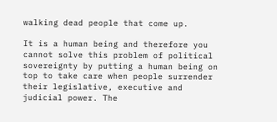walking dead people that come up.

It is a human being and therefore you cannot solve this problem of political sovereignty by putting a human being on top to take care when people surrender their legislative, executive and judicial power. The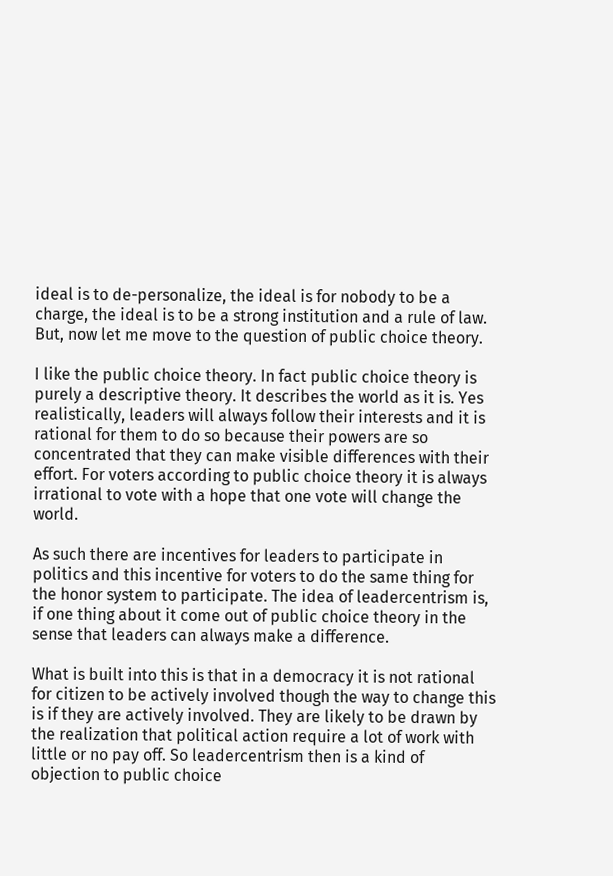ideal is to de-personalize, the ideal is for nobody to be a charge, the ideal is to be a strong institution and a rule of law. But, now let me move to the question of public choice theory.

I like the public choice theory. In fact public choice theory is purely a descriptive theory. It describes the world as it is. Yes realistically, leaders will always follow their interests and it is rational for them to do so because their powers are so concentrated that they can make visible differences with their effort. For voters according to public choice theory it is always irrational to vote with a hope that one vote will change the world.

As such there are incentives for leaders to participate in politics and this incentive for voters to do the same thing for the honor system to participate. The idea of leadercentrism is, if one thing about it come out of public choice theory in the sense that leaders can always make a difference.

What is built into this is that in a democracy it is not rational for citizen to be actively involved though the way to change this is if they are actively involved. They are likely to be drawn by the realization that political action require a lot of work with little or no pay off. So leadercentrism then is a kind of objection to public choice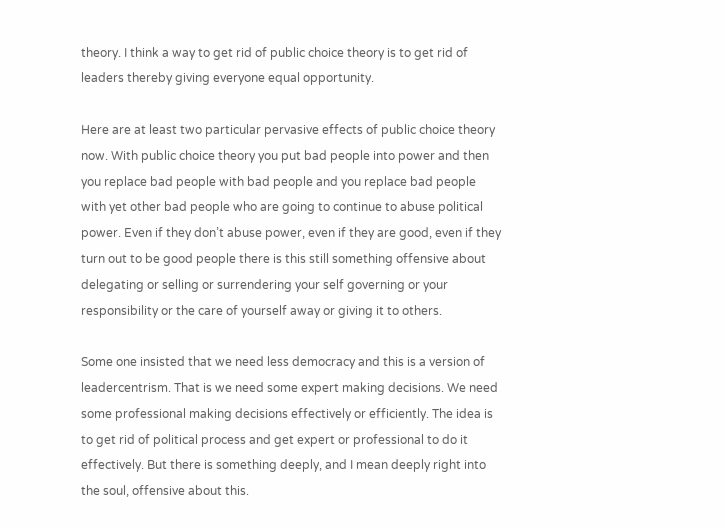theory. I think a way to get rid of public choice theory is to get rid of leaders thereby giving everyone equal opportunity.

Here are at least two particular pervasive effects of public choice theory now. With public choice theory you put bad people into power and then you replace bad people with bad people and you replace bad people with yet other bad people who are going to continue to abuse political power. Even if they don’t abuse power, even if they are good, even if they turn out to be good people there is this still something offensive about delegating or selling or surrendering your self governing or your responsibility or the care of yourself away or giving it to others.

Some one insisted that we need less democracy and this is a version of leadercentrism. That is we need some expert making decisions. We need some professional making decisions effectively or efficiently. The idea is to get rid of political process and get expert or professional to do it effectively. But there is something deeply, and I mean deeply right into the soul, offensive about this.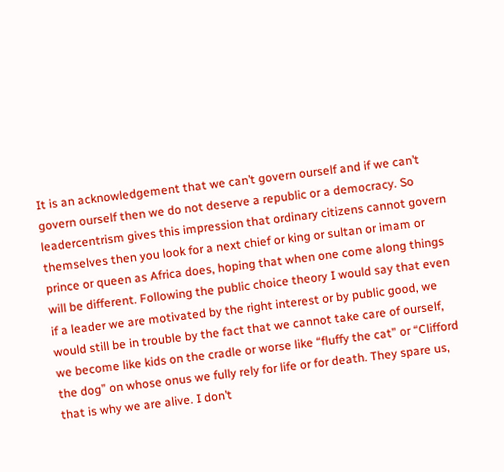It is an acknowledgement that we can’t govern ourself and if we can’t govern ourself then we do not deserve a republic or a democracy. So leadercentrism gives this impression that ordinary citizens cannot govern themselves then you look for a next chief or king or sultan or imam or prince or queen as Africa does, hoping that when one come along things will be different. Following the public choice theory I would say that even if a leader we are motivated by the right interest or by public good, we would still be in trouble by the fact that we cannot take care of ourself, we become like kids on the cradle or worse like “fluffy the cat” or “Clifford the dog” on whose onus we fully rely for life or for death. They spare us, that is why we are alive. I don’t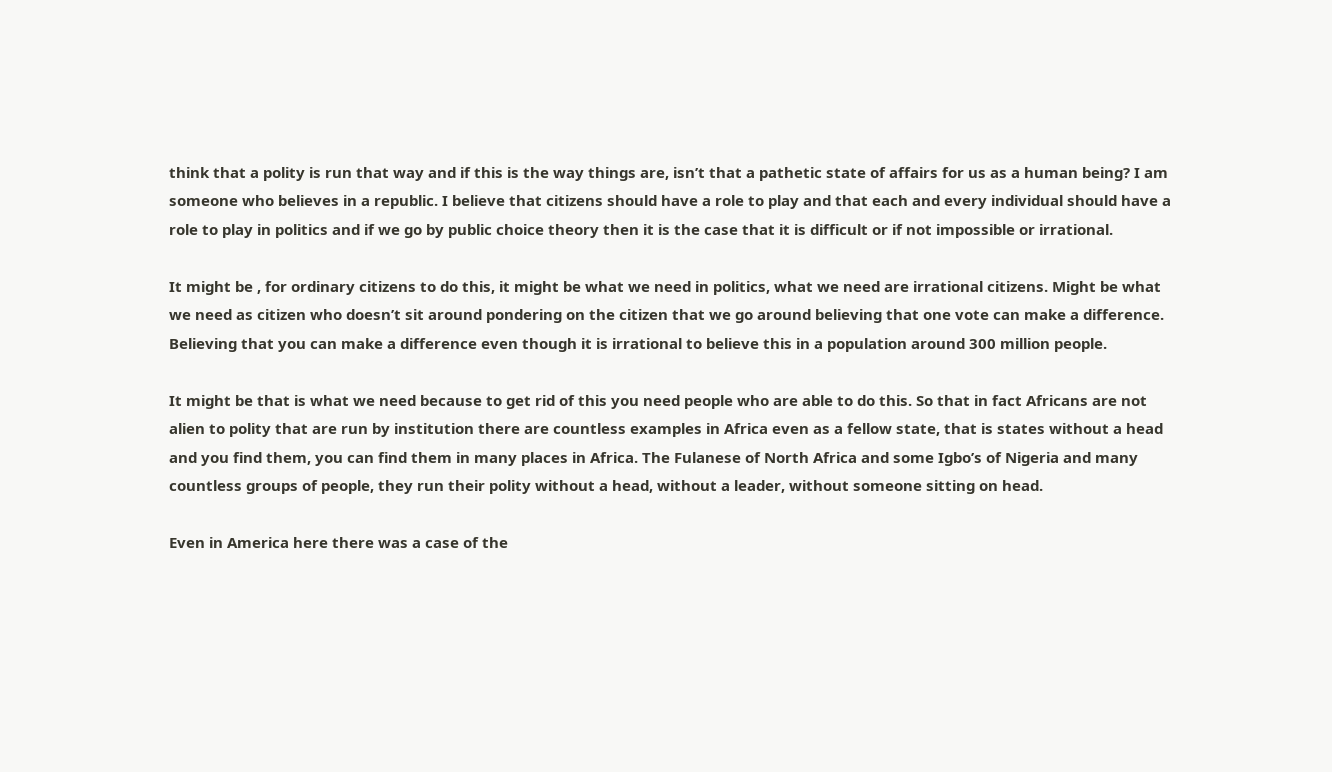think that a polity is run that way and if this is the way things are, isn’t that a pathetic state of affairs for us as a human being? I am someone who believes in a republic. I believe that citizens should have a role to play and that each and every individual should have a role to play in politics and if we go by public choice theory then it is the case that it is difficult or if not impossible or irrational.

It might be , for ordinary citizens to do this, it might be what we need in politics, what we need are irrational citizens. Might be what we need as citizen who doesn’t sit around pondering on the citizen that we go around believing that one vote can make a difference. Believing that you can make a difference even though it is irrational to believe this in a population around 300 million people.

It might be that is what we need because to get rid of this you need people who are able to do this. So that in fact Africans are not alien to polity that are run by institution there are countless examples in Africa even as a fellow state, that is states without a head and you find them, you can find them in many places in Africa. The Fulanese of North Africa and some Igbo’s of Nigeria and many countless groups of people, they run their polity without a head, without a leader, without someone sitting on head.

Even in America here there was a case of the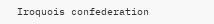Iroquois confederation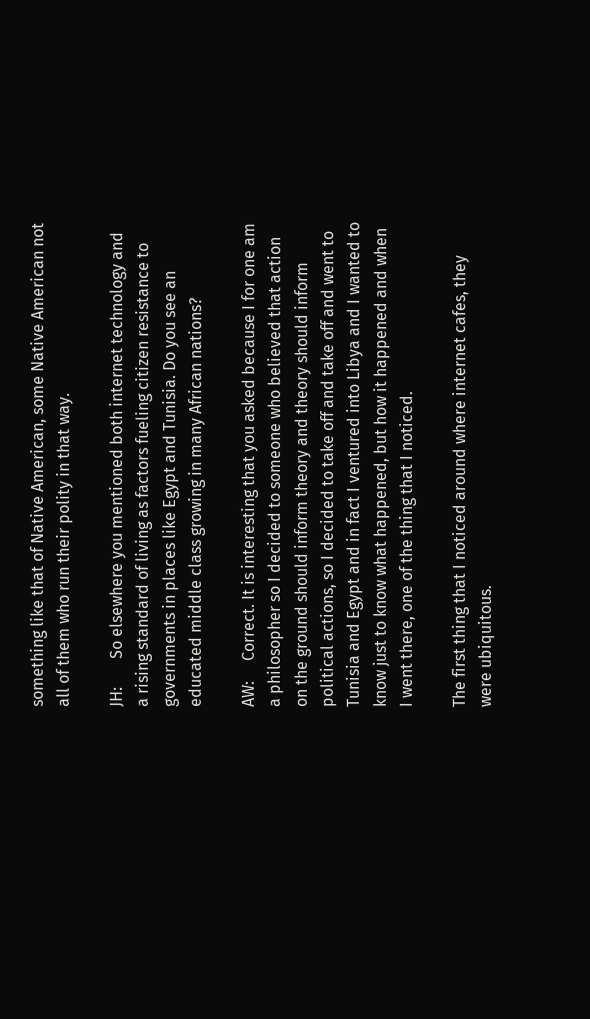something like that of Native American, some Native American not all of them who run their polity in that way.

JH:       So elsewhere you mentioned both internet technology and a rising standard of living as factors fueling citizen resistance to governments in places like Egypt and Tunisia. Do you see an educated middle class growing in many African nations?

AW:     Correct. It is interesting that you asked because I for one am a philosopher so I decided to someone who believed that action on the ground should inform theory and theory should inform political actions, so I decided to take off and take off and went to Tunisia and Egypt and in fact I ventured into Libya and I wanted to know just to know what happened, but how it happened and when I went there, one of the thing that I noticed.

The first thing that I noticed around where internet cafes, they were ubiquitous.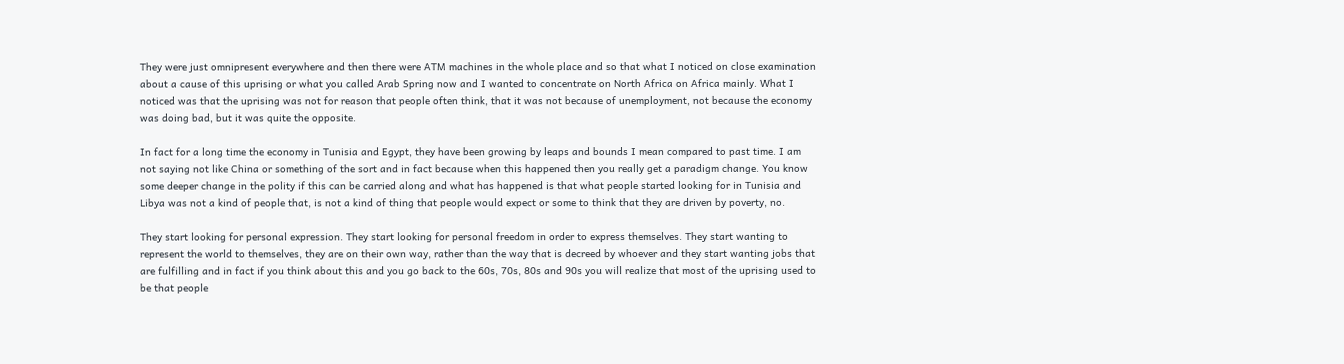They were just omnipresent everywhere and then there were ATM machines in the whole place and so that what I noticed on close examination about a cause of this uprising or what you called Arab Spring now and I wanted to concentrate on North Africa on Africa mainly. What I noticed was that the uprising was not for reason that people often think, that it was not because of unemployment, not because the economy was doing bad, but it was quite the opposite.

In fact for a long time the economy in Tunisia and Egypt, they have been growing by leaps and bounds I mean compared to past time. I am not saying not like China or something of the sort and in fact because when this happened then you really get a paradigm change. You know some deeper change in the polity if this can be carried along and what has happened is that what people started looking for in Tunisia and Libya was not a kind of people that, is not a kind of thing that people would expect or some to think that they are driven by poverty, no.

They start looking for personal expression. They start looking for personal freedom in order to express themselves. They start wanting to represent the world to themselves, they are on their own way, rather than the way that is decreed by whoever and they start wanting jobs that are fulfilling and in fact if you think about this and you go back to the 60s, 70s, 80s and 90s you will realize that most of the uprising used to be that people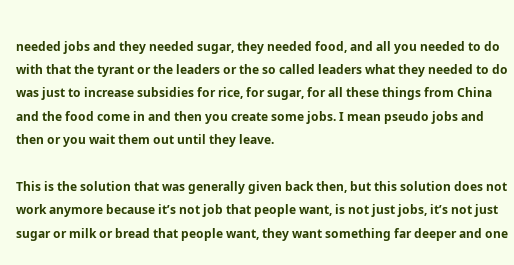needed jobs and they needed sugar, they needed food, and all you needed to do with that the tyrant or the leaders or the so called leaders what they needed to do was just to increase subsidies for rice, for sugar, for all these things from China and the food come in and then you create some jobs. I mean pseudo jobs and then or you wait them out until they leave.

This is the solution that was generally given back then, but this solution does not work anymore because it’s not job that people want, is not just jobs, it’s not just sugar or milk or bread that people want, they want something far deeper and one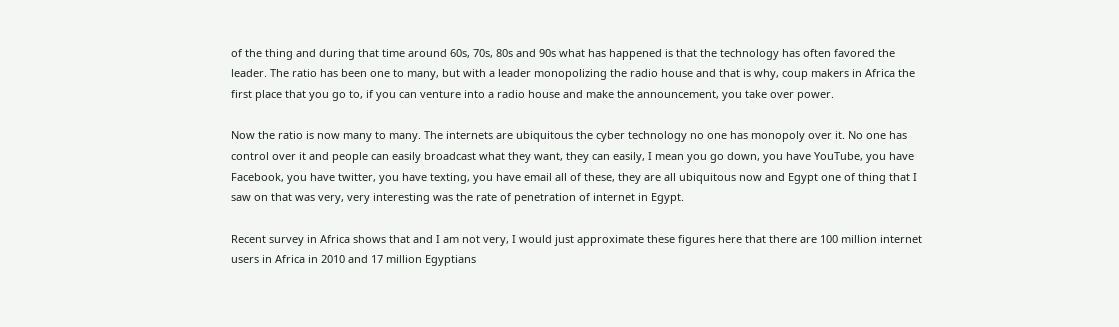of the thing and during that time around 60s, 70s, 80s and 90s what has happened is that the technology has often favored the leader. The ratio has been one to many, but with a leader monopolizing the radio house and that is why, coup makers in Africa the first place that you go to, if you can venture into a radio house and make the announcement, you take over power.

Now the ratio is now many to many. The internets are ubiquitous the cyber technology no one has monopoly over it. No one has control over it and people can easily broadcast what they want, they can easily, I mean you go down, you have YouTube, you have Facebook, you have twitter, you have texting, you have email all of these, they are all ubiquitous now and Egypt one of thing that I saw on that was very, very interesting was the rate of penetration of internet in Egypt.

Recent survey in Africa shows that and I am not very, I would just approximate these figures here that there are 100 million internet users in Africa in 2010 and 17 million Egyptians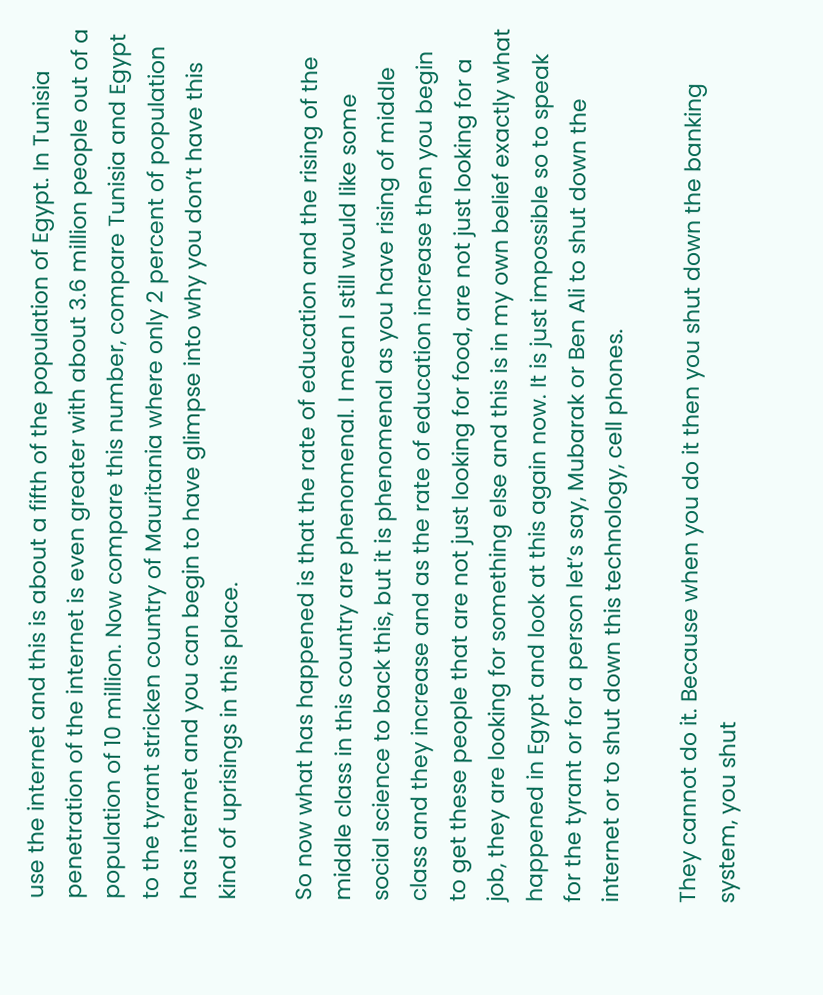use the internet and this is about a fifth of the population of Egypt. In Tunisia penetration of the internet is even greater with about 3.6 million people out of a population of 10 million. Now compare this number, compare Tunisia and Egypt to the tyrant stricken country of Mauritania where only 2 percent of population has internet and you can begin to have glimpse into why you don’t have this kind of uprisings in this place.

So now what has happened is that the rate of education and the rising of the middle class in this country are phenomenal. I mean I still would like some social science to back this, but it is phenomenal as you have rising of middle class and they increase and as the rate of education increase then you begin to get these people that are not just looking for food, are not just looking for a job, they are looking for something else and this is in my own belief exactly what happened in Egypt and look at this again now. It is just impossible so to speak for the tyrant or for a person let’s say, Mubarak or Ben Ali to shut down the internet or to shut down this technology, cell phones.

They cannot do it. Because when you do it then you shut down the banking system, you shut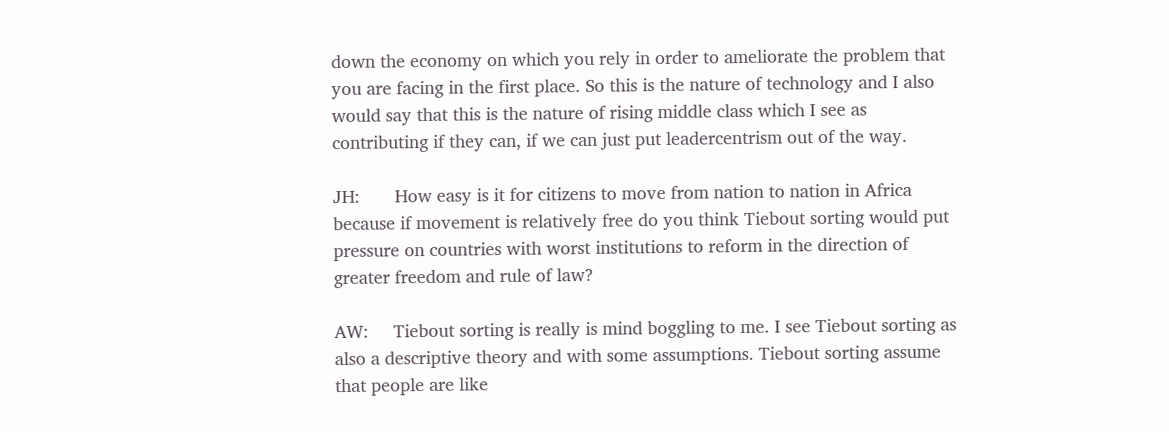down the economy on which you rely in order to ameliorate the problem that you are facing in the first place. So this is the nature of technology and I also would say that this is the nature of rising middle class which I see as contributing if they can, if we can just put leadercentrism out of the way.

JH:       How easy is it for citizens to move from nation to nation in Africa because if movement is relatively free do you think Tiebout sorting would put pressure on countries with worst institutions to reform in the direction of greater freedom and rule of law?

AW:     Tiebout sorting is really is mind boggling to me. I see Tiebout sorting as also a descriptive theory and with some assumptions. Tiebout sorting assume that people are like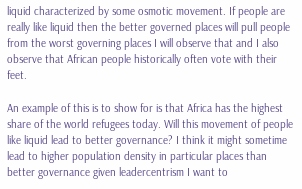liquid characterized by some osmotic movement. If people are really like liquid then the better governed places will pull people from the worst governing places I will observe that and I also observe that African people historically often vote with their feet.

An example of this is to show for is that Africa has the highest share of the world refugees today. Will this movement of people like liquid lead to better governance? I think it might sometime lead to higher population density in particular places than better governance given leadercentrism I want to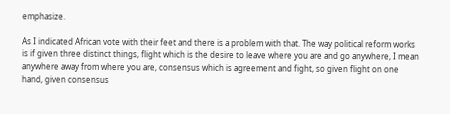emphasize.

As I indicated African vote with their feet and there is a problem with that. The way political reform works is if given three distinct things, flight which is the desire to leave where you are and go anywhere, I mean anywhere away from where you are, consensus which is agreement and fight, so given flight on one hand, given consensus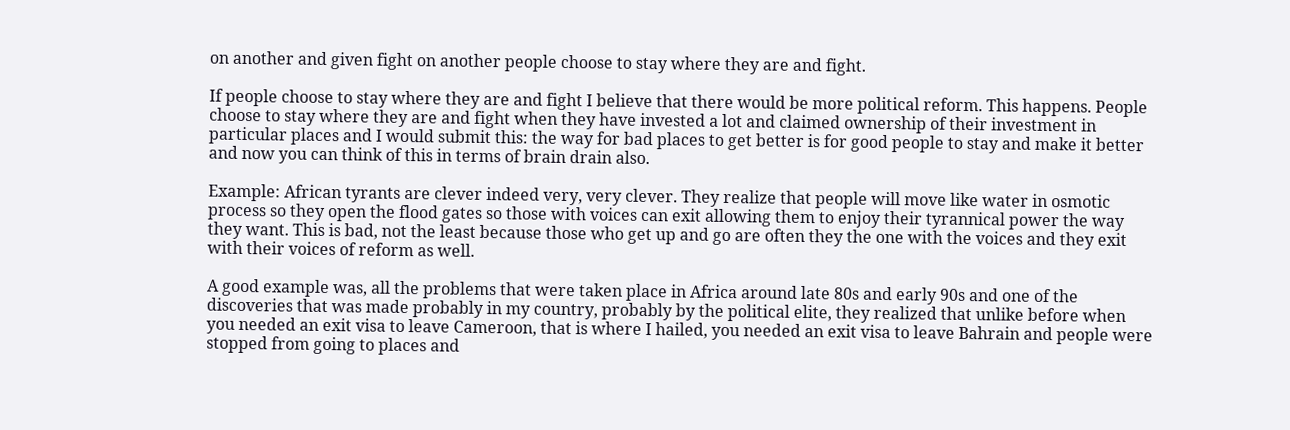on another and given fight on another people choose to stay where they are and fight.

If people choose to stay where they are and fight I believe that there would be more political reform. This happens. People choose to stay where they are and fight when they have invested a lot and claimed ownership of their investment in particular places and I would submit this: the way for bad places to get better is for good people to stay and make it better and now you can think of this in terms of brain drain also.

Example: African tyrants are clever indeed very, very clever. They realize that people will move like water in osmotic process so they open the flood gates so those with voices can exit allowing them to enjoy their tyrannical power the way they want. This is bad, not the least because those who get up and go are often they the one with the voices and they exit with their voices of reform as well.

A good example was, all the problems that were taken place in Africa around late 80s and early 90s and one of the discoveries that was made probably in my country, probably by the political elite, they realized that unlike before when you needed an exit visa to leave Cameroon, that is where I hailed, you needed an exit visa to leave Bahrain and people were stopped from going to places and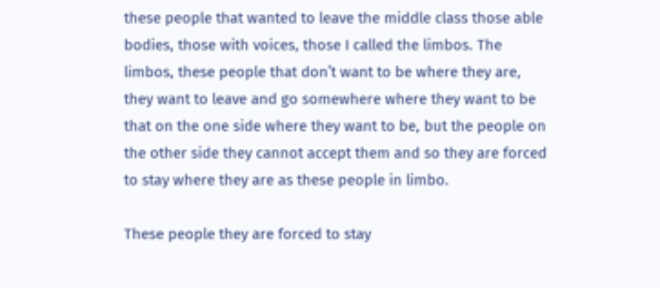these people that wanted to leave the middle class those able bodies, those with voices, those I called the limbos. The limbos, these people that don’t want to be where they are, they want to leave and go somewhere where they want to be that on the one side where they want to be, but the people on the other side they cannot accept them and so they are forced to stay where they are as these people in limbo.

These people they are forced to stay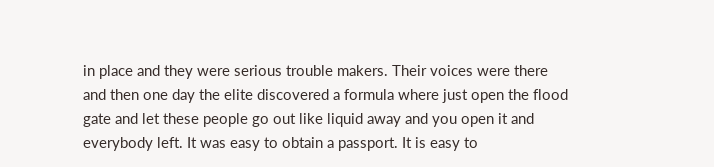in place and they were serious trouble makers. Their voices were there and then one day the elite discovered a formula where just open the flood gate and let these people go out like liquid away and you open it and everybody left. It was easy to obtain a passport. It is easy to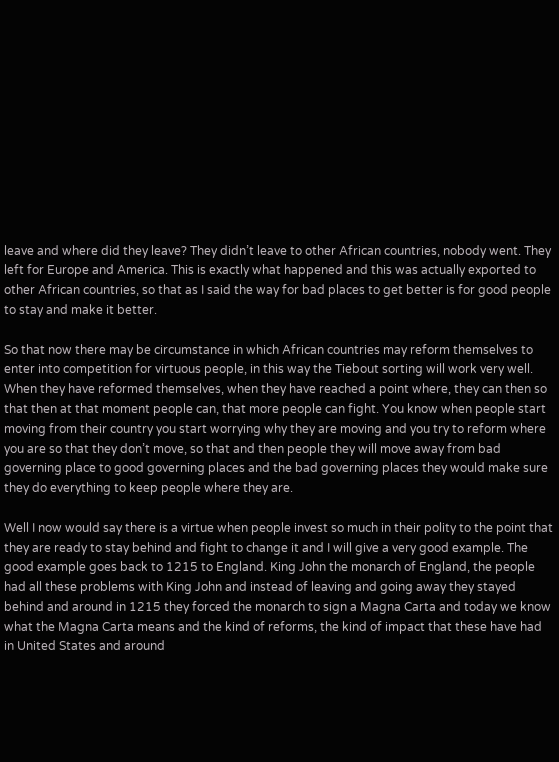leave and where did they leave? They didn’t leave to other African countries, nobody went. They left for Europe and America. This is exactly what happened and this was actually exported to other African countries, so that as I said the way for bad places to get better is for good people to stay and make it better.

So that now there may be circumstance in which African countries may reform themselves to enter into competition for virtuous people, in this way the Tiebout sorting will work very well. When they have reformed themselves, when they have reached a point where, they can then so that then at that moment people can, that more people can fight. You know when people start moving from their country you start worrying why they are moving and you try to reform where you are so that they don’t move, so that and then people they will move away from bad governing place to good governing places and the bad governing places they would make sure they do everything to keep people where they are.

Well I now would say there is a virtue when people invest so much in their polity to the point that they are ready to stay behind and fight to change it and I will give a very good example. The good example goes back to 1215 to England. King John the monarch of England, the people had all these problems with King John and instead of leaving and going away they stayed behind and around in 1215 they forced the monarch to sign a Magna Carta and today we know what the Magna Carta means and the kind of reforms, the kind of impact that these have had in United States and around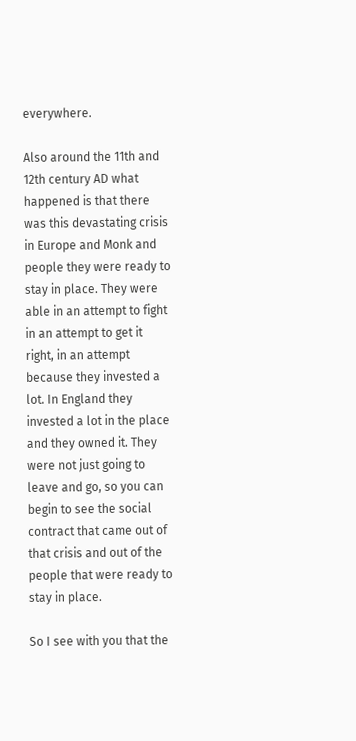everywhere.

Also around the 11th and 12th century AD what happened is that there was this devastating crisis in Europe and Monk and people they were ready to stay in place. They were able in an attempt to fight in an attempt to get it right, in an attempt because they invested a lot. In England they invested a lot in the place and they owned it. They were not just going to leave and go, so you can begin to see the social contract that came out of that crisis and out of the people that were ready to stay in place.

So I see with you that the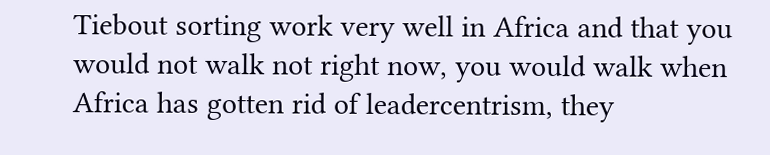Tiebout sorting work very well in Africa and that you would not walk not right now, you would walk when Africa has gotten rid of leadercentrism, they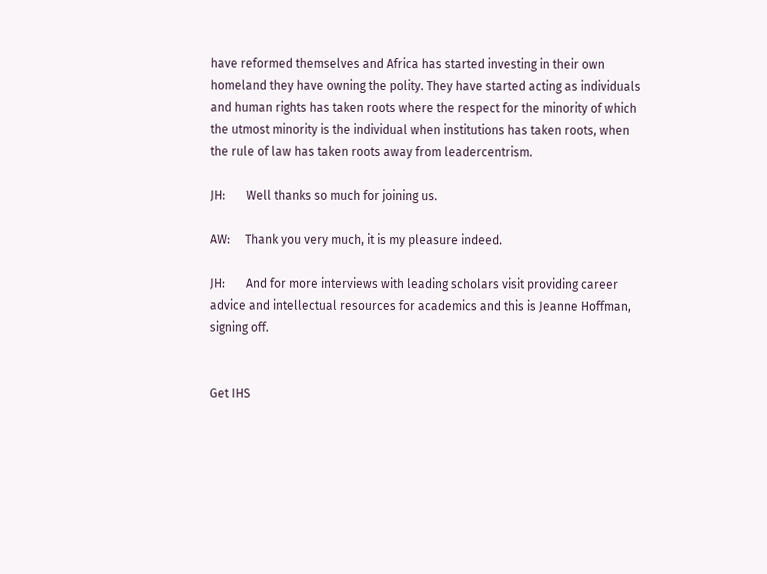have reformed themselves and Africa has started investing in their own homeland they have owning the polity. They have started acting as individuals and human rights has taken roots where the respect for the minority of which the utmost minority is the individual when institutions has taken roots, when the rule of law has taken roots away from leadercentrism.

JH:       Well thanks so much for joining us.

AW:     Thank you very much, it is my pleasure indeed.

JH:       And for more interviews with leading scholars visit providing career advice and intellectual resources for academics and this is Jeanne Hoffman, signing off.


Get IHS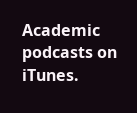Academic podcasts on iTunes.